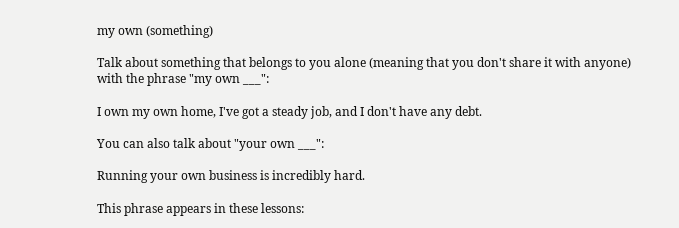my own (something)

Talk about something that belongs to you alone (meaning that you don't share it with anyone) with the phrase "my own ___":

I own my own home, I've got a steady job, and I don't have any debt.

You can also talk about "your own ___":

Running your own business is incredibly hard.

This phrase appears in these lessons: